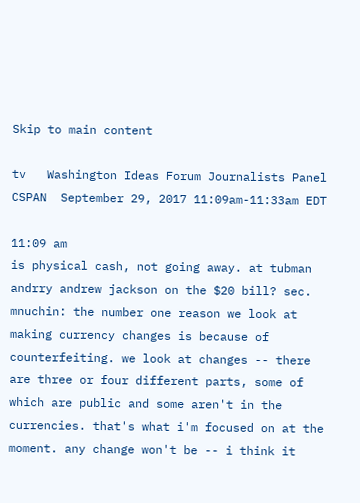Skip to main content

tv   Washington Ideas Forum Journalists Panel  CSPAN  September 29, 2017 11:09am-11:33am EDT

11:09 am
is physical cash, not going away. at tubman andrry andrew jackson on the $20 bill? sec. mnuchin: the number one reason we look at making currency changes is because of counterfeiting. we look at changes -- there are three or four different parts, some of which are public and some aren't in the currencies. that's what i'm focused on at the moment. any change won't be -- i think it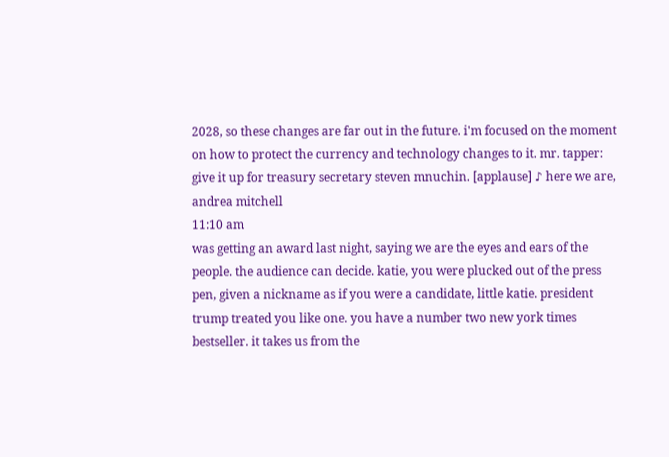2028, so these changes are far out in the future. i'm focused on the moment on how to protect the currency and technology changes to it. mr. tapper: give it up for treasury secretary steven mnuchin. [applause] ♪ here we are, andrea mitchell
11:10 am
was getting an award last night, saying we are the eyes and ears of the people. the audience can decide. katie, you were plucked out of the press pen, given a nickname as if you were a candidate, little katie. president trump treated you like one. you have a number two new york times bestseller. it takes us from the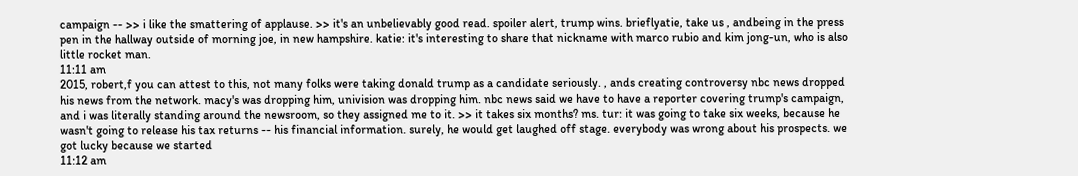campaign -- >> i like the smattering of applause. >> it's an unbelievably good read. spoiler alert, trump wins. brieflyatie, take us , andbeing in the press pen in the hallway outside of morning joe, in new hampshire. katie: it's interesting to share that nickname with marco rubio and kim jong-un, who is also little rocket man.
11:11 am
2015, robert,f you can attest to this, not many folks were taking donald trump as a candidate seriously. , ands creating controversy nbc news dropped his news from the network. macy's was dropping him, univision was dropping him. nbc news said we have to have a reporter covering trump's campaign, and i was literally standing around the newsroom, so they assigned me to it. >> it takes six months? ms. tur: it was going to take six weeks, because he wasn't going to release his tax returns -- his financial information. surely, he would get laughed off stage. everybody was wrong about his prospects. we got lucky because we started
11:12 am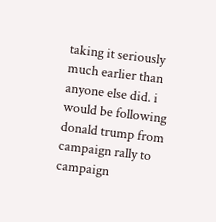taking it seriously much earlier than anyone else did. i would be following donald trump from campaign rally to campaign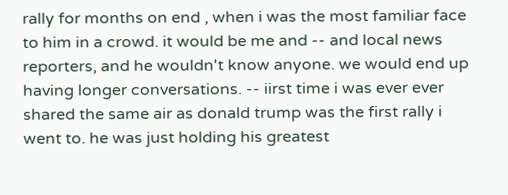rally for months on end , when i was the most familiar face to him in a crowd. it would be me and -- and local news reporters, and he wouldn't know anyone. we would end up having longer conversations. -- iirst time i was ever ever shared the same air as donald trump was the first rally i went to. he was just holding his greatest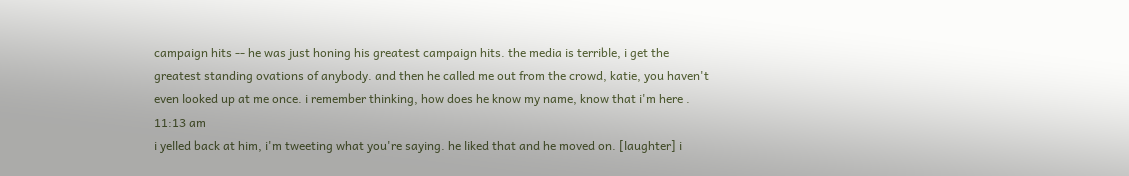campaign hits -- he was just honing his greatest campaign hits. the media is terrible, i get the greatest standing ovations of anybody. and then he called me out from the crowd, katie, you haven't even looked up at me once. i remember thinking, how does he know my name, know that i'm here .
11:13 am
i yelled back at him, i'm tweeting what you're saying. he liked that and he moved on. [laughter] i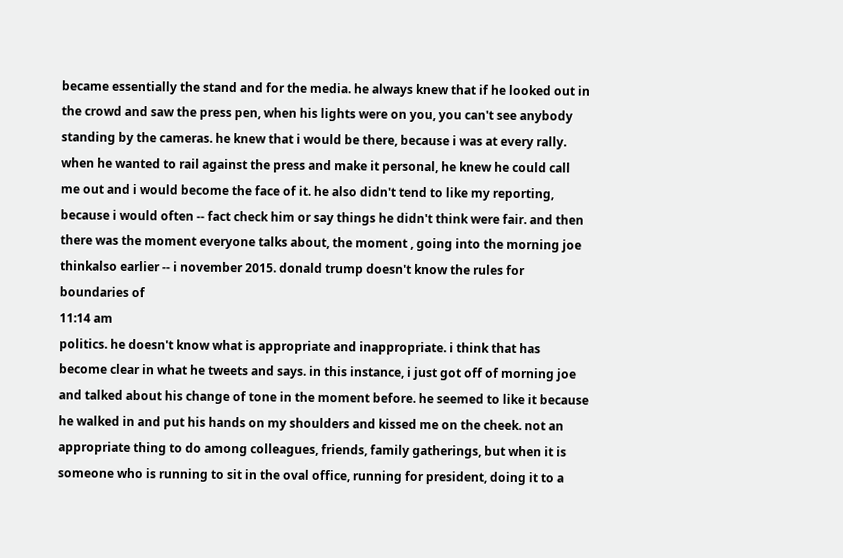became essentially the stand and for the media. he always knew that if he looked out in the crowd and saw the press pen, when his lights were on you, you can't see anybody standing by the cameras. he knew that i would be there, because i was at every rally. when he wanted to rail against the press and make it personal, he knew he could call me out and i would become the face of it. he also didn't tend to like my reporting, because i would often -- fact check him or say things he didn't think were fair. and then there was the moment everyone talks about, the moment , going into the morning joe thinkalso earlier -- i november 2015. donald trump doesn't know the rules for boundaries of
11:14 am
politics. he doesn't know what is appropriate and inappropriate. i think that has become clear in what he tweets and says. in this instance, i just got off of morning joe and talked about his change of tone in the moment before. he seemed to like it because he walked in and put his hands on my shoulders and kissed me on the cheek. not an appropriate thing to do among colleagues, friends, family gatherings, but when it is someone who is running to sit in the oval office, running for president, doing it to a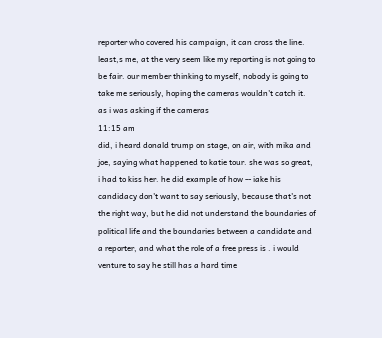reporter who covered his campaign, it can cross the line. least,s me, at the very seem like my reporting is not going to be fair. our member thinking to myself, nobody is going to take me seriously, hoping the cameras wouldn't catch it. as i was asking if the cameras
11:15 am
did, i heard donald trump on stage, on air, with mika and joe, saying what happened to katie tour. she was so great, i had to kiss her. he did example of how -- iake his candidacy don't want to say seriously, because that's not the right way, but he did not understand the boundaries of political life and the boundaries between a candidate and a reporter, and what the role of a free press is . i would venture to say he still has a hard time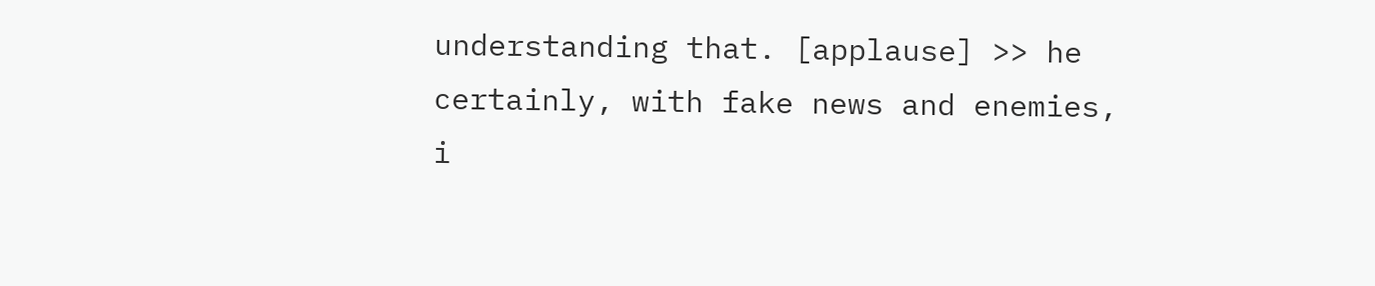understanding that. [applause] >> he certainly, with fake news and enemies, i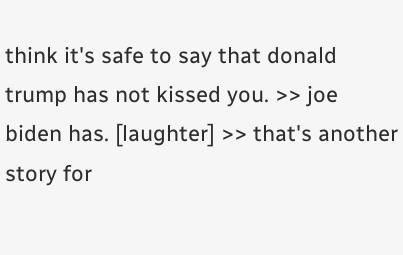think it's safe to say that donald trump has not kissed you. >> joe biden has. [laughter] >> that's another story for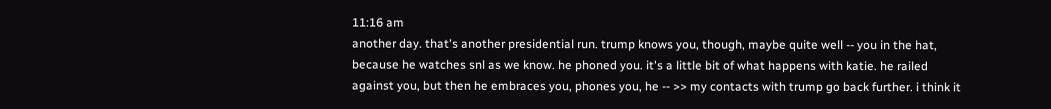11:16 am
another day. that's another presidential run. trump knows you, though, maybe quite well -- you in the hat, because he watches snl as we know. he phoned you. it's a little bit of what happens with katie. he railed against you, but then he embraces you, phones you, he -- >> my contacts with trump go back further. i think it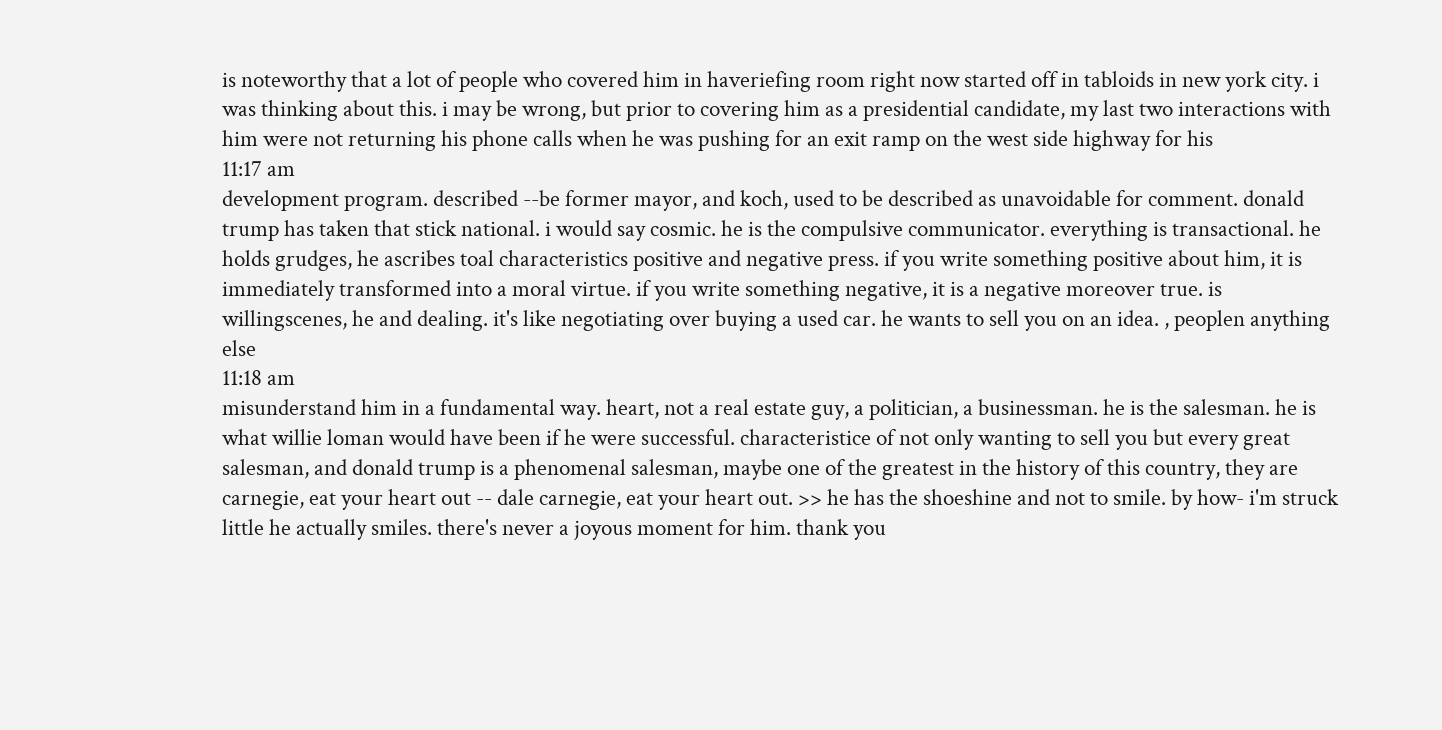is noteworthy that a lot of people who covered him in haveriefing room right now started off in tabloids in new york city. i was thinking about this. i may be wrong, but prior to covering him as a presidential candidate, my last two interactions with him were not returning his phone calls when he was pushing for an exit ramp on the west side highway for his
11:17 am
development program. described --be former mayor, and koch, used to be described as unavoidable for comment. donald trump has taken that stick national. i would say cosmic. he is the compulsive communicator. everything is transactional. he holds grudges, he ascribes toal characteristics positive and negative press. if you write something positive about him, it is immediately transformed into a moral virtue. if you write something negative, it is a negative moreover true. is willingscenes, he and dealing. it's like negotiating over buying a used car. he wants to sell you on an idea. , peoplen anything else
11:18 am
misunderstand him in a fundamental way. heart, not a real estate guy, a politician, a businessman. he is the salesman. he is what willie loman would have been if he were successful. characteristice of not only wanting to sell you but every great salesman, and donald trump is a phenomenal salesman, maybe one of the greatest in the history of this country, they are carnegie, eat your heart out -- dale carnegie, eat your heart out. >> he has the shoeshine and not to smile. by how- i'm struck little he actually smiles. there's never a joyous moment for him. thank you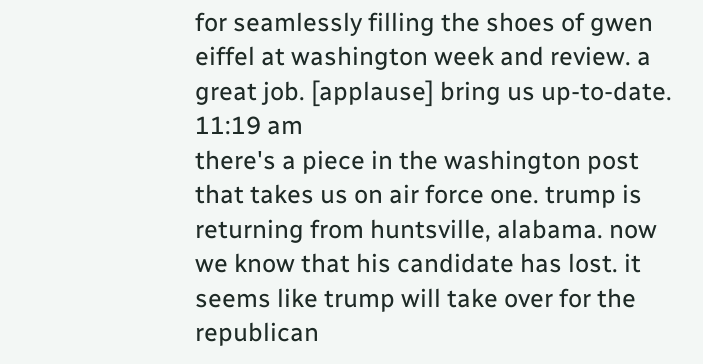for seamlessly filling the shoes of gwen eiffel at washington week and review. a great job. [applause] bring us up-to-date.
11:19 am
there's a piece in the washington post that takes us on air force one. trump is returning from huntsville, alabama. now we know that his candidate has lost. it seems like trump will take over for the republican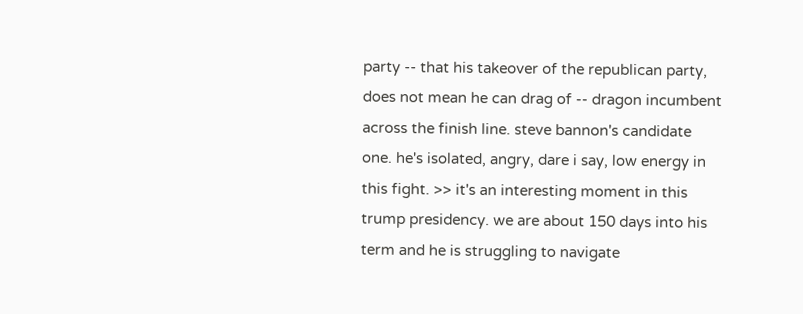party -- that his takeover of the republican party, does not mean he can drag of -- dragon incumbent across the finish line. steve bannon's candidate one. he's isolated, angry, dare i say, low energy in this fight. >> it's an interesting moment in this trump presidency. we are about 150 days into his term and he is struggling to navigate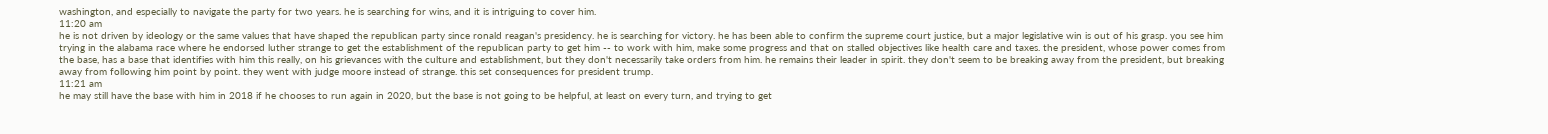washington, and especially to navigate the party for two years. he is searching for wins, and it is intriguing to cover him.
11:20 am
he is not driven by ideology or the same values that have shaped the republican party since ronald reagan's presidency. he is searching for victory. he has been able to confirm the supreme court justice, but a major legislative win is out of his grasp. you see him trying in the alabama race where he endorsed luther strange to get the establishment of the republican party to get him -- to work with him, make some progress and that on stalled objectives like health care and taxes. the president, whose power comes from the base, has a base that identifies with him this really, on his grievances with the culture and establishment, but they don't necessarily take orders from him. he remains their leader in spirit. they don't seem to be breaking away from the president, but breaking away from following him point by point. they went with judge moore instead of strange. this set consequences for president trump.
11:21 am
he may still have the base with him in 2018 if he chooses to run again in 2020, but the base is not going to be helpful, at least on every turn, and trying to get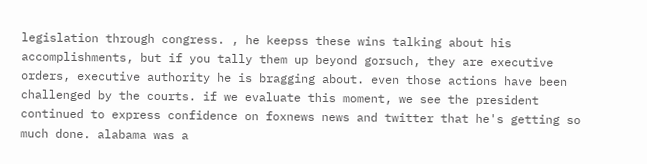legislation through congress. , he keepss these wins talking about his accomplishments, but if you tally them up beyond gorsuch, they are executive orders, executive authority he is bragging about. even those actions have been challenged by the courts. if we evaluate this moment, we see the president continued to express confidence on foxnews news and twitter that he's getting so much done. alabama was a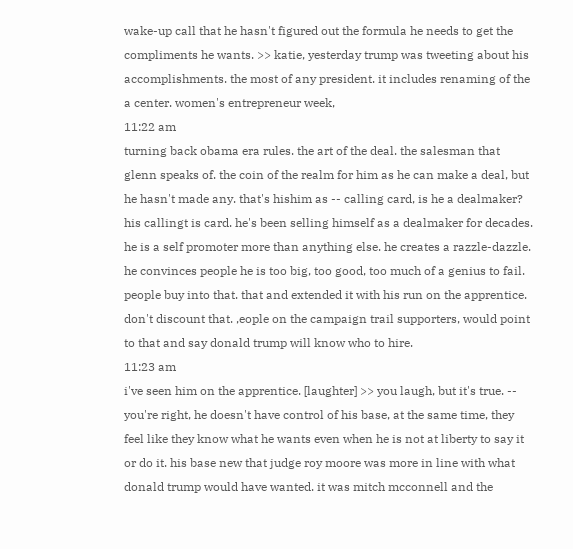wake-up call that he hasn't figured out the formula he needs to get the compliments he wants. >> katie, yesterday trump was tweeting about his accomplishments. the most of any president. it includes renaming of the a center. women's entrepreneur week,
11:22 am
turning back obama era rules. the art of the deal. the salesman that glenn speaks of. the coin of the realm for him as he can make a deal, but he hasn't made any. that's hishim as -- calling card, is he a dealmaker? his callingt is card. he's been selling himself as a dealmaker for decades. he is a self promoter more than anything else. he creates a razzle-dazzle. he convinces people he is too big, too good, too much of a genius to fail. people buy into that. that and extended it with his run on the apprentice. don't discount that. ,eople on the campaign trail supporters, would point to that and say donald trump will know who to hire.
11:23 am
i've seen him on the apprentice. [laughter] >> you laugh, but it's true. -- you're right, he doesn't have control of his base, at the same time, they feel like they know what he wants even when he is not at liberty to say it or do it. his base new that judge roy moore was more in line with what donald trump would have wanted. it was mitch mcconnell and the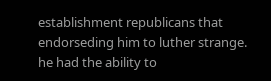establishment republicans that endorseding him to luther strange. he had the ability to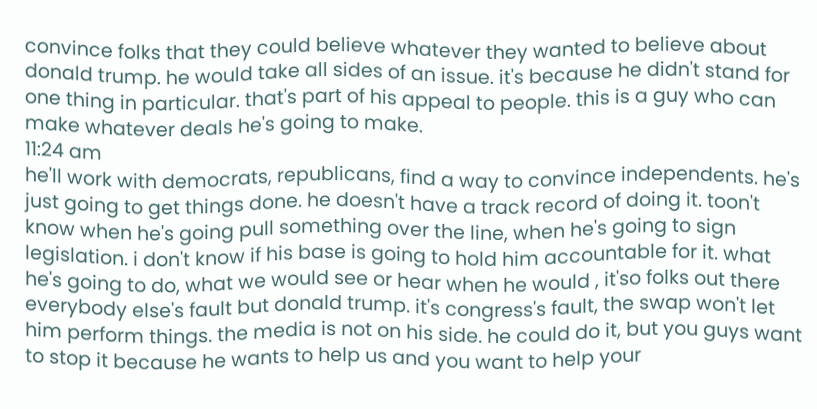convince folks that they could believe whatever they wanted to believe about donald trump. he would take all sides of an issue. it's because he didn't stand for one thing in particular. that's part of his appeal to people. this is a guy who can make whatever deals he's going to make.
11:24 am
he'll work with democrats, republicans, find a way to convince independents. he's just going to get things done. he doesn't have a track record of doing it. toon't know when he's going pull something over the line, when he's going to sign legislation. i don't know if his base is going to hold him accountable for it. what he's going to do, what we would see or hear when he would , it'so folks out there everybody else's fault but donald trump. it's congress's fault, the swap won't let him perform things. the media is not on his side. he could do it, but you guys want to stop it because he wants to help us and you want to help your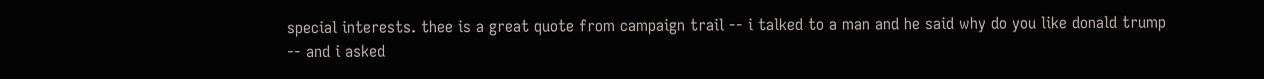special interests. thee is a great quote from campaign trail -- i talked to a man and he said why do you like donald trump -- and i asked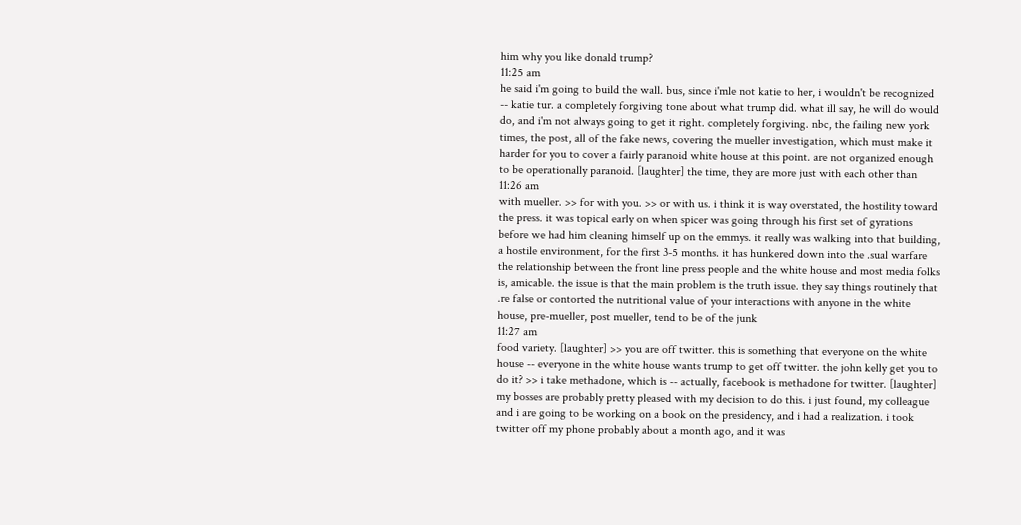him why you like donald trump?
11:25 am
he said i'm going to build the wall. bus, since i'mle not katie to her, i wouldn't be recognized -- katie tur. a completely forgiving tone about what trump did. what ill say, he will do would do, and i'm not always going to get it right. completely forgiving. nbc, the failing new york times, the post, all of the fake news, covering the mueller investigation, which must make it harder for you to cover a fairly paranoid white house at this point. are not organized enough to be operationally paranoid. [laughter] the time, they are more just with each other than
11:26 am
with mueller. >> for with you. >> or with us. i think it is way overstated, the hostility toward the press. it was topical early on when spicer was going through his first set of gyrations before we had him cleaning himself up on the emmys. it really was walking into that building, a hostile environment, for the first 3-5 months. it has hunkered down into the .sual warfare the relationship between the front line press people and the white house and most media folks is, amicable. the issue is that the main problem is the truth issue. they say things routinely that .re false or contorted the nutritional value of your interactions with anyone in the white house, pre-mueller, post mueller, tend to be of the junk
11:27 am
food variety. [laughter] >> you are off twitter. this is something that everyone on the white house -- everyone in the white house wants trump to get off twitter. the john kelly get you to do it? >> i take methadone, which is -- actually, facebook is methadone for twitter. [laughter] my bosses are probably pretty pleased with my decision to do this. i just found, my colleague and i are going to be working on a book on the presidency, and i had a realization. i took twitter off my phone probably about a month ago, and it was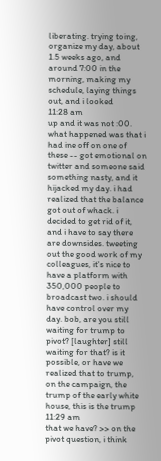liberating. trying toing, organize my day, about 1.5 weeks ago, and around 7:00 in the morning, making my schedule, laying things out, and i looked
11:28 am
up and it was not :00. what happened was that i had ine off on one of these -- got emotional on twitter and someone said something nasty, and it hijacked my day. i had realized that the balance got out of whack. i decided to get rid of it, and i have to say there are downsides. tweeting out the good work of my colleagues, it's nice to have a platform with 350,000 people to broadcast two. i should have control over my day. bob, are you still waiting for trump to pivot? [laughter] still waiting for that? is it possible, or have we realized that to trump, on the campaign, the trump of the early white house, this is the trump
11:29 am
that we have? >> on the pivot question, i think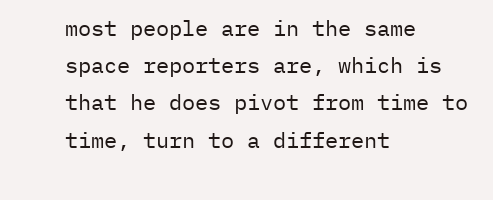most people are in the same space reporters are, which is that he does pivot from time to time, turn to a different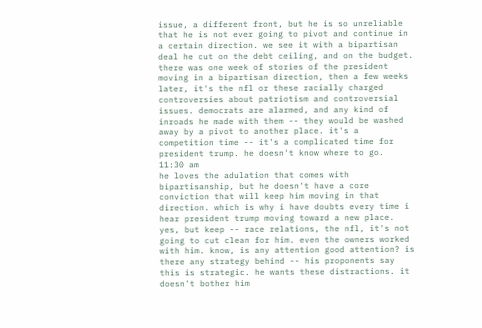issue, a different front, but he is so unreliable that he is not ever going to pivot and continue in a certain direction. we see it with a bipartisan deal he cut on the debt ceiling, and on the budget. there was one week of stories of the president moving in a bipartisan direction, then a few weeks later, it's the nfl or these racially charged controversies about patriotism and controversial issues. democrats are alarmed, and any kind of inroads he made with them -- they would be washed away by a pivot to another place. it's a competition time -- it's a complicated time for president trump. he doesn't know where to go.
11:30 am
he loves the adulation that comes with bipartisanship, but he doesn't have a core conviction that will keep him moving in that direction. which is why i have doubts every time i hear president trump moving toward a new place. yes, but keep -- race relations, the nfl, it's not going to cut clean for him. even the owners worked with him. know, is any attention good attention? is there any strategy behind -- his proponents say this is strategic. he wants these distractions. it doesn't bother him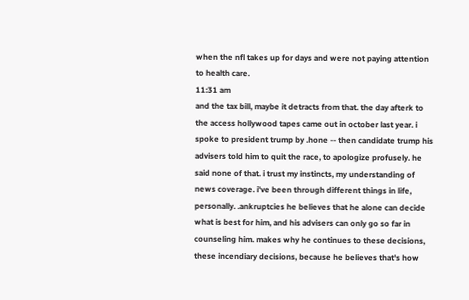when the nfl takes up for days and were not paying attention to health care.
11:31 am
and the tax bill, maybe it detracts from that. the day afterk to the access hollywood tapes came out in october last year. i spoke to president trump by .hone -- then candidate trump his advisers told him to quit the race, to apologize profusely. he said none of that. i trust my instincts, my understanding of news coverage. i've been through different things in life, personally. .ankruptcies he believes that he alone can decide what is best for him, and his advisers can only go so far in counseling him. makes why he continues to these decisions, these incendiary decisions, because he believes that's how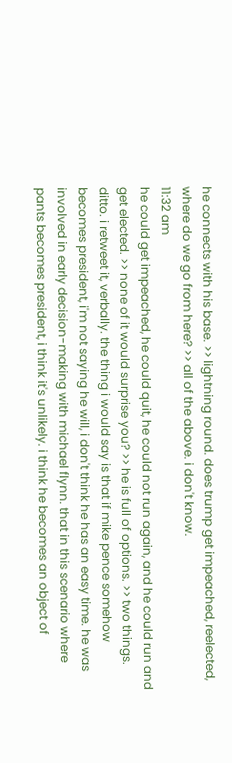he connects with his base. >> lightning round. does trump get impeached, reelected, where do we go from here? >> all of the above. i don't know.
11:32 am
he could get impeached, he could quit, he could not run again, and he could run and get elected. >> none of it would surprise you? >> he is full of options. >> two things. ditto. i retweet it, verbally. the thing i would say is that if mike pence somehow becomes president, i'm not saying he will, i don't think he has an easy time. he was involved in early decision-making with michael flynn. that in this scenario where pants becomes president, i think it's unlikely. i think he becomes an object of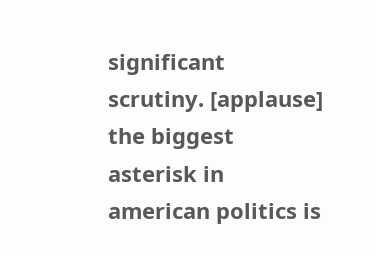significant scrutiny. [applause] the biggest asterisk in american politics is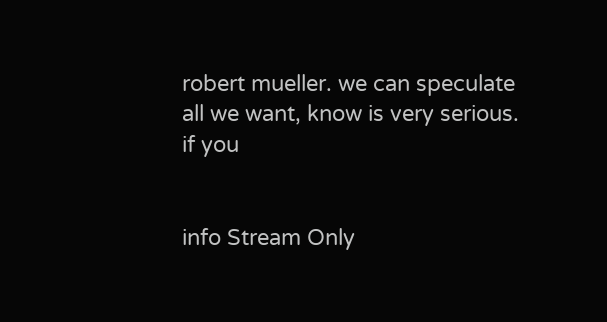robert mueller. we can speculate all we want, know is very serious. if you


info Stream Only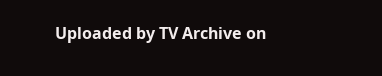Uploaded by TV Archive on